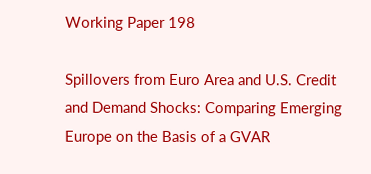Working Paper 198

Spillovers from Euro Area and U.S. Credit and Demand Shocks: Comparing Emerging Europe on the Basis of a GVAR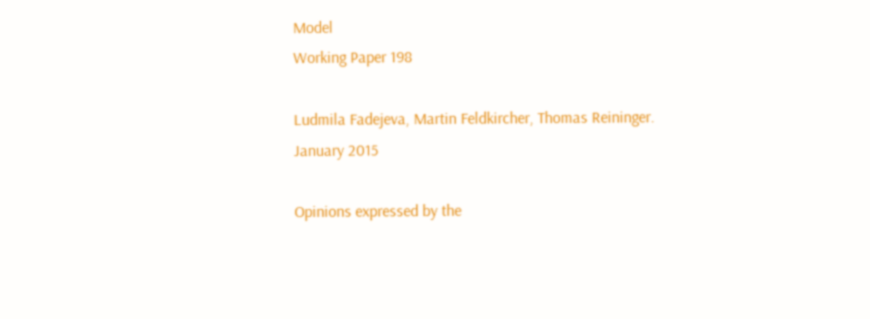Model
Working Paper 198

Ludmila Fadejeva, Martin Feldkircher, Thomas Reininger.
January 2015

Opinions expressed by the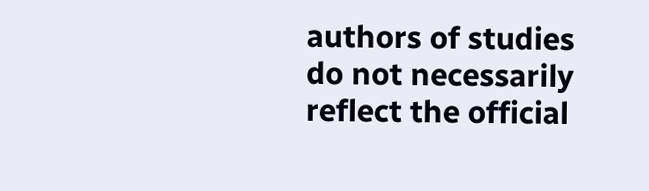authors of studies do not necessarily reflect the official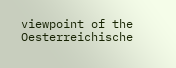viewpoint of the Oesterreichische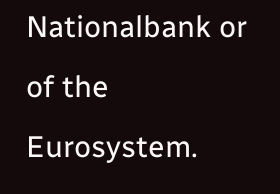Nationalbank or of the Eurosystem.